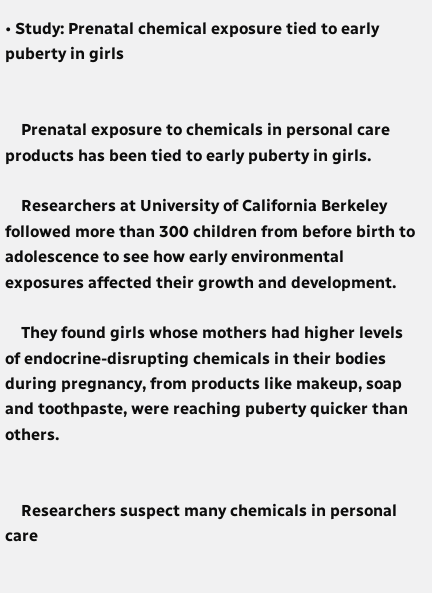• Study: Prenatal chemical exposure tied to early puberty in girls


    Prenatal exposure to chemicals in personal care products has been tied to early puberty in girls.

    Researchers at University of California Berkeley followed more than 300 children from before birth to adolescence to see how early environmental exposures affected their growth and development.

    They found girls whose mothers had higher levels of endocrine-disrupting chemicals in their bodies during pregnancy, from products like makeup, soap and toothpaste, were reaching puberty quicker than others.


    Researchers suspect many chemicals in personal care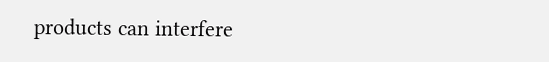products can interfere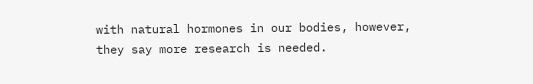with natural hormones in our bodies, however, they say more research is needed.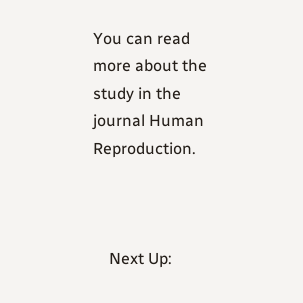You can read more about the study in the journal Human Reproduction.



    Next Up: